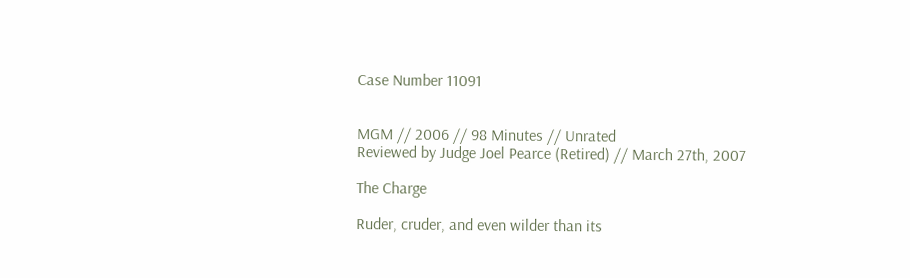Case Number 11091


MGM // 2006 // 98 Minutes // Unrated
Reviewed by Judge Joel Pearce (Retired) // March 27th, 2007

The Charge

Ruder, cruder, and even wilder than its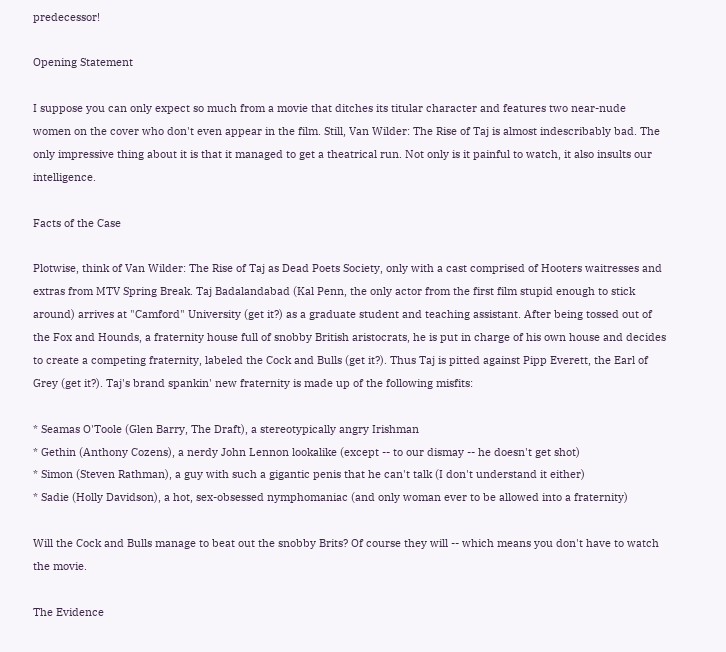predecessor!

Opening Statement

I suppose you can only expect so much from a movie that ditches its titular character and features two near-nude women on the cover who don't even appear in the film. Still, Van Wilder: The Rise of Taj is almost indescribably bad. The only impressive thing about it is that it managed to get a theatrical run. Not only is it painful to watch, it also insults our intelligence.

Facts of the Case

Plotwise, think of Van Wilder: The Rise of Taj as Dead Poets Society, only with a cast comprised of Hooters waitresses and extras from MTV Spring Break. Taj Badalandabad (Kal Penn, the only actor from the first film stupid enough to stick around) arrives at "Camford" University (get it?) as a graduate student and teaching assistant. After being tossed out of the Fox and Hounds, a fraternity house full of snobby British aristocrats, he is put in charge of his own house and decides to create a competing fraternity, labeled the Cock and Bulls (get it?). Thus Taj is pitted against Pipp Everett, the Earl of Grey (get it?). Taj's brand spankin' new fraternity is made up of the following misfits:

* Seamas O'Toole (Glen Barry, The Draft), a stereotypically angry Irishman
* Gethin (Anthony Cozens), a nerdy John Lennon lookalike (except -- to our dismay -- he doesn't get shot)
* Simon (Steven Rathman), a guy with such a gigantic penis that he can't talk (I don't understand it either)
* Sadie (Holly Davidson), a hot, sex-obsessed nymphomaniac (and only woman ever to be allowed into a fraternity)

Will the Cock and Bulls manage to beat out the snobby Brits? Of course they will -- which means you don't have to watch the movie.

The Evidence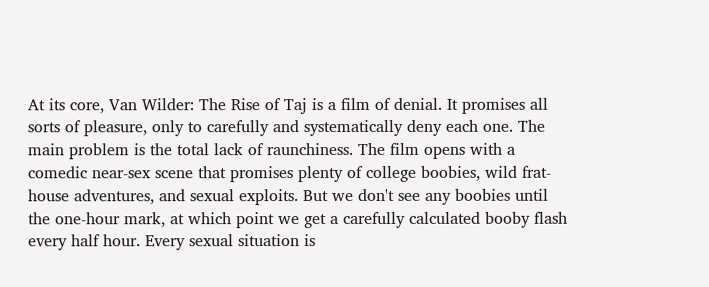At its core, Van Wilder: The Rise of Taj is a film of denial. It promises all sorts of pleasure, only to carefully and systematically deny each one. The main problem is the total lack of raunchiness. The film opens with a comedic near-sex scene that promises plenty of college boobies, wild frat-house adventures, and sexual exploits. But we don't see any boobies until the one-hour mark, at which point we get a carefully calculated booby flash every half hour. Every sexual situation is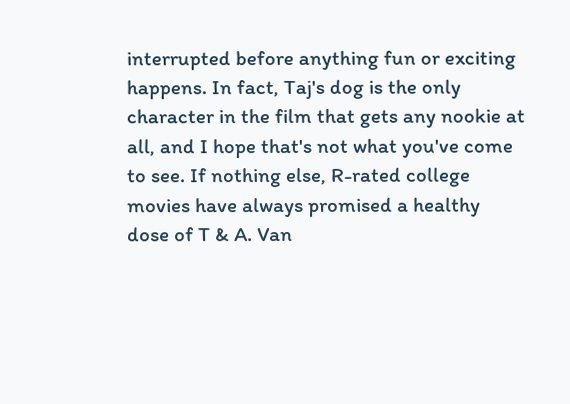interrupted before anything fun or exciting happens. In fact, Taj's dog is the only character in the film that gets any nookie at all, and I hope that's not what you've come to see. If nothing else, R-rated college movies have always promised a healthy dose of T & A. Van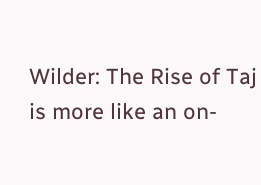Wilder: The Rise of Taj is more like an on-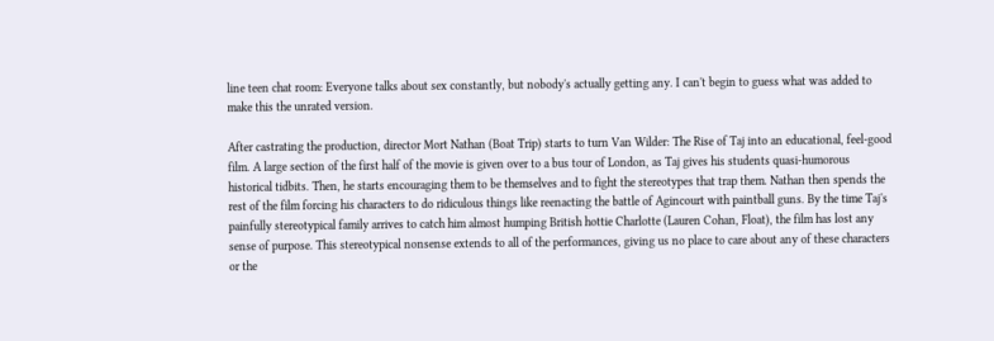line teen chat room: Everyone talks about sex constantly, but nobody's actually getting any. I can't begin to guess what was added to make this the unrated version.

After castrating the production, director Mort Nathan (Boat Trip) starts to turn Van Wilder: The Rise of Taj into an educational, feel-good film. A large section of the first half of the movie is given over to a bus tour of London, as Taj gives his students quasi-humorous historical tidbits. Then, he starts encouraging them to be themselves and to fight the stereotypes that trap them. Nathan then spends the rest of the film forcing his characters to do ridiculous things like reenacting the battle of Agincourt with paintball guns. By the time Taj's painfully stereotypical family arrives to catch him almost humping British hottie Charlotte (Lauren Cohan, Float), the film has lost any sense of purpose. This stereotypical nonsense extends to all of the performances, giving us no place to care about any of these characters or the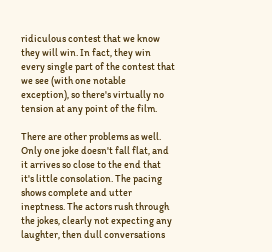ridiculous contest that we know they will win. In fact, they win every single part of the contest that we see (with one notable exception), so there's virtually no tension at any point of the film.

There are other problems as well. Only one joke doesn't fall flat, and it arrives so close to the end that it's little consolation. The pacing shows complete and utter ineptness. The actors rush through the jokes, clearly not expecting any laughter, then dull conversations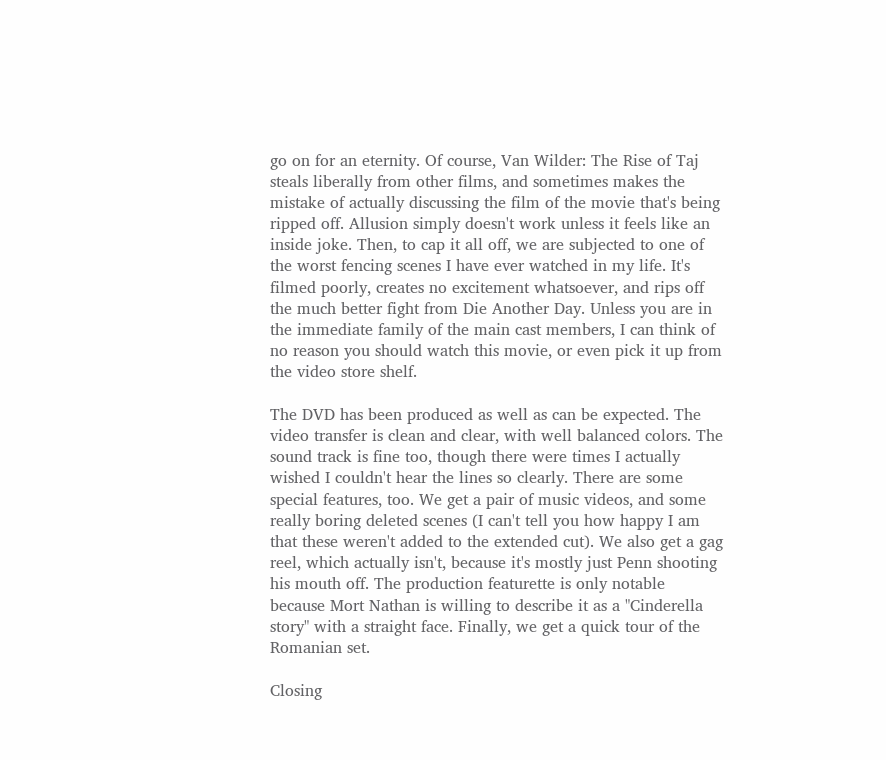go on for an eternity. Of course, Van Wilder: The Rise of Taj steals liberally from other films, and sometimes makes the mistake of actually discussing the film of the movie that's being ripped off. Allusion simply doesn't work unless it feels like an inside joke. Then, to cap it all off, we are subjected to one of the worst fencing scenes I have ever watched in my life. It's filmed poorly, creates no excitement whatsoever, and rips off the much better fight from Die Another Day. Unless you are in the immediate family of the main cast members, I can think of no reason you should watch this movie, or even pick it up from the video store shelf.

The DVD has been produced as well as can be expected. The video transfer is clean and clear, with well balanced colors. The sound track is fine too, though there were times I actually wished I couldn't hear the lines so clearly. There are some special features, too. We get a pair of music videos, and some really boring deleted scenes (I can't tell you how happy I am that these weren't added to the extended cut). We also get a gag reel, which actually isn't, because it's mostly just Penn shooting his mouth off. The production featurette is only notable because Mort Nathan is willing to describe it as a "Cinderella story" with a straight face. Finally, we get a quick tour of the Romanian set.

Closing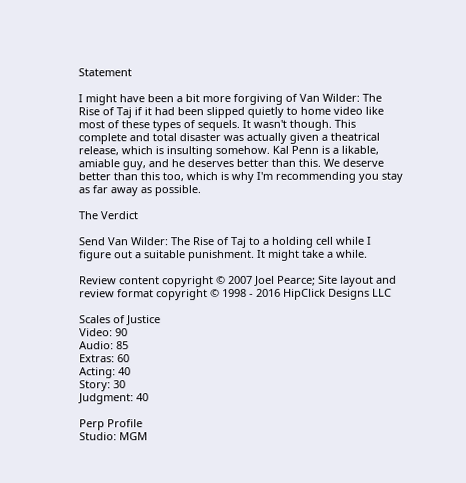Statement

I might have been a bit more forgiving of Van Wilder: The Rise of Taj if it had been slipped quietly to home video like most of these types of sequels. It wasn't though. This complete and total disaster was actually given a theatrical release, which is insulting somehow. Kal Penn is a likable, amiable guy, and he deserves better than this. We deserve better than this too, which is why I'm recommending you stay as far away as possible.

The Verdict

Send Van Wilder: The Rise of Taj to a holding cell while I figure out a suitable punishment. It might take a while.

Review content copyright © 2007 Joel Pearce; Site layout and review format copyright © 1998 - 2016 HipClick Designs LLC

Scales of Justice
Video: 90
Audio: 85
Extras: 60
Acting: 40
Story: 30
Judgment: 40

Perp Profile
Studio: MGM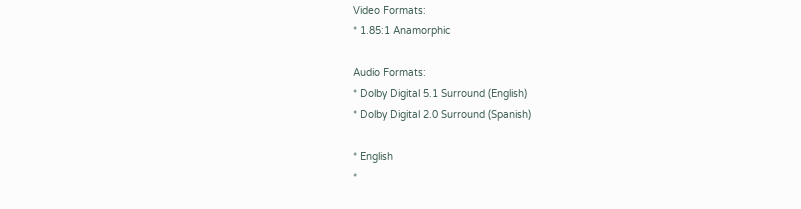Video Formats:
* 1.85:1 Anamorphic

Audio Formats:
* Dolby Digital 5.1 Surround (English)
* Dolby Digital 2.0 Surround (Spanish)

* English
*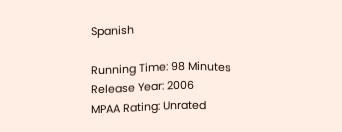Spanish

Running Time: 98 Minutes
Release Year: 2006
MPAA Rating: Unrated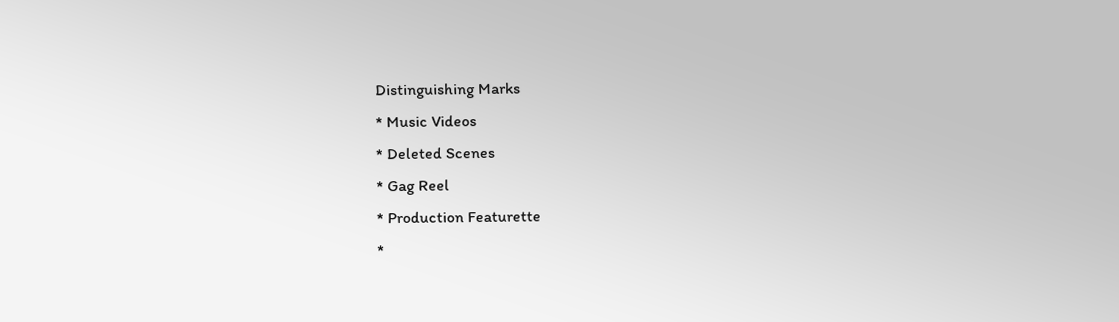Distinguishing Marks
* Music Videos
* Deleted Scenes
* Gag Reel
* Production Featurette
*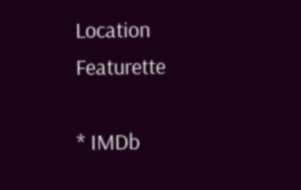Location Featurette

* IMDb